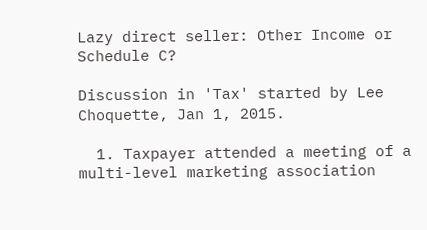Lazy direct seller: Other Income or Schedule C?

Discussion in 'Tax' started by Lee Choquette, Jan 1, 2015.

  1. Taxpayer attended a meeting of a multi-level marketing association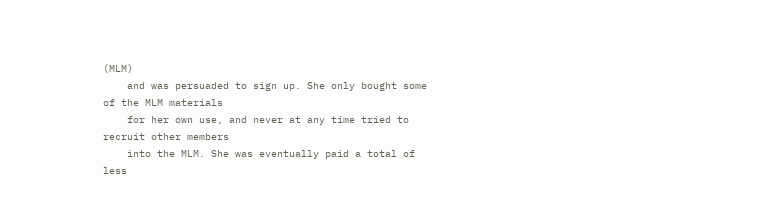(MLM)
    and was persuaded to sign up. She only bought some of the MLM materials
    for her own use, and never at any time tried to recruit other members
    into the MLM. She was eventually paid a total of less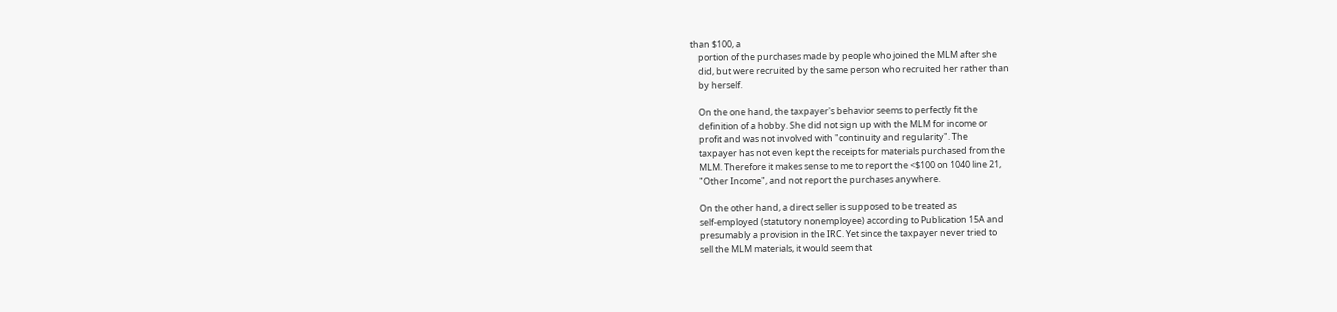than $100, a
    portion of the purchases made by people who joined the MLM after she
    did, but were recruited by the same person who recruited her rather than
    by herself.

    On the one hand, the taxpayer's behavior seems to perfectly fit the
    definition of a hobby. She did not sign up with the MLM for income or
    profit and was not involved with "continuity and regularity". The
    taxpayer has not even kept the receipts for materials purchased from the
    MLM. Therefore it makes sense to me to report the <$100 on 1040 line 21,
    "Other Income", and not report the purchases anywhere.

    On the other hand, a direct seller is supposed to be treated as
    self-employed (statutory nonemployee) according to Publication 15A and
    presumably a provision in the IRC. Yet since the taxpayer never tried to
    sell the MLM materials, it would seem that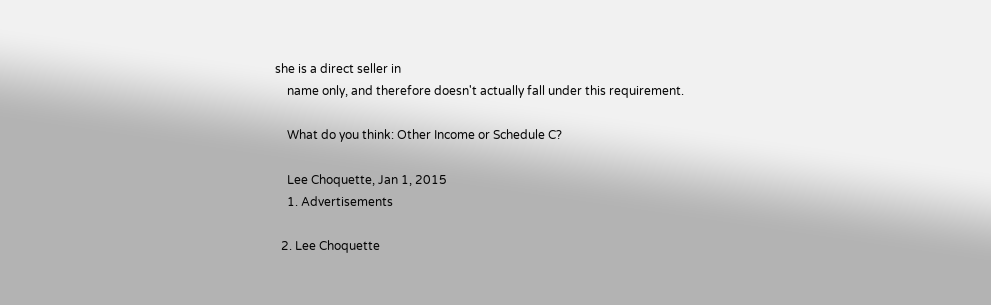she is a direct seller in
    name only, and therefore doesn't actually fall under this requirement.

    What do you think: Other Income or Schedule C?

    Lee Choquette, Jan 1, 2015
    1. Advertisements

  2. Lee Choquette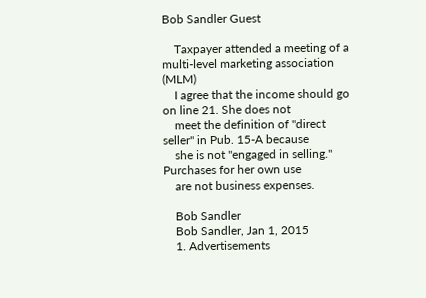Bob Sandler Guest

    Taxpayer attended a meeting of a multi-level marketing association (MLM)
    I agree that the income should go on line 21. She does not
    meet the definition of "direct seller" in Pub. 15-A because
    she is not "engaged in selling." Purchases for her own use
    are not business expenses.

    Bob Sandler
    Bob Sandler, Jan 1, 2015
    1. Advertisements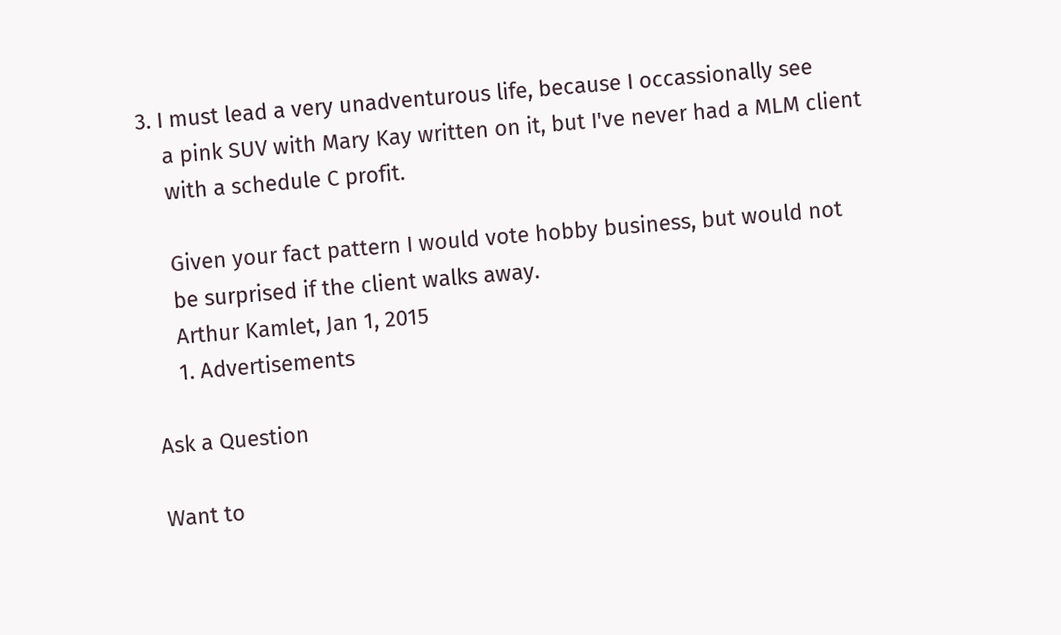3. I must lead a very unadventurous life, because I occassionally see
    a pink SUV with Mary Kay written on it, but I've never had a MLM client
    with a schedule C profit.

    Given your fact pattern I would vote hobby business, but would not
    be surprised if the client walks away.
    Arthur Kamlet, Jan 1, 2015
    1. Advertisements

Ask a Question

Want to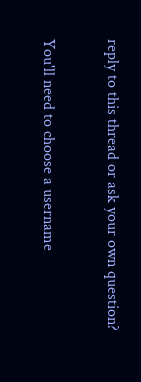reply to this thread or ask your own question?

You'll need to choose a username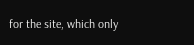for the site, which only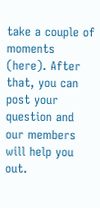take a couple of moments (here). After that, you can post your question and our members will help you out.